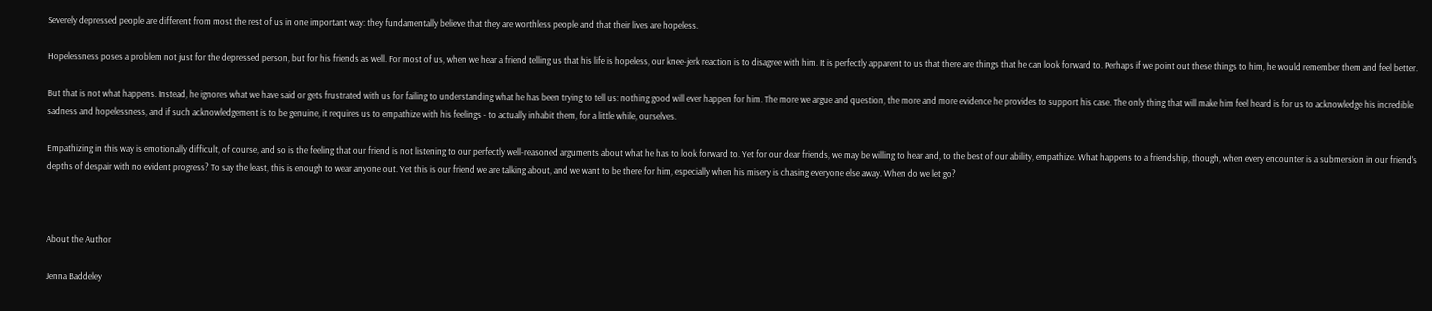Severely depressed people are different from most the rest of us in one important way: they fundamentally believe that they are worthless people and that their lives are hopeless.

Hopelessness poses a problem not just for the depressed person, but for his friends as well. For most of us, when we hear a friend telling us that his life is hopeless, our knee-jerk reaction is to disagree with him. It is perfectly apparent to us that there are things that he can look forward to. Perhaps if we point out these things to him, he would remember them and feel better.

But that is not what happens. Instead, he ignores what we have said or gets frustrated with us for failing to understanding what he has been trying to tell us: nothing good will ever happen for him. The more we argue and question, the more and more evidence he provides to support his case. The only thing that will make him feel heard is for us to acknowledge his incredible sadness and hopelessness, and if such acknowledgement is to be genuine, it requires us to empathize with his feelings - to actually inhabit them, for a little while, ourselves.

Empathizing in this way is emotionally difficult, of course, and so is the feeling that our friend is not listening to our perfectly well-reasoned arguments about what he has to look forward to. Yet for our dear friends, we may be willing to hear and, to the best of our ability, empathize. What happens to a friendship, though, when every encounter is a submersion in our friend's depths of despair with no evident progress? To say the least, this is enough to wear anyone out. Yet this is our friend we are talking about, and we want to be there for him, especially when his misery is chasing everyone else away. When do we let go?



About the Author

Jenna Baddeley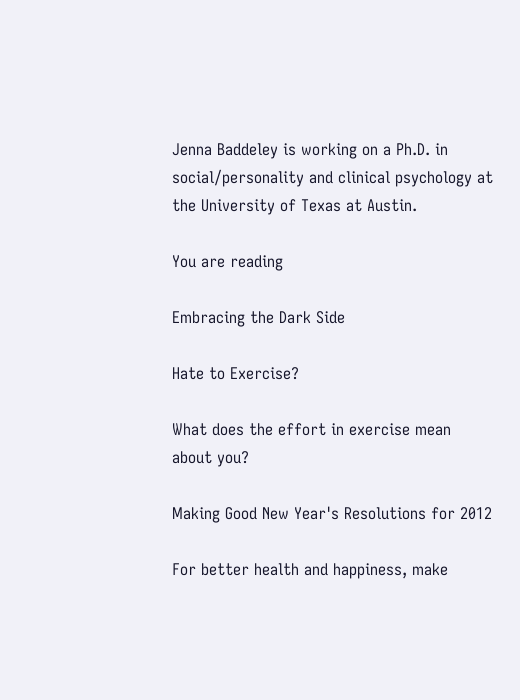Jenna Baddeley is working on a Ph.D. in social/personality and clinical psychology at the University of Texas at Austin.

You are reading

Embracing the Dark Side

Hate to Exercise?

What does the effort in exercise mean about you?

Making Good New Year's Resolutions for 2012

For better health and happiness, make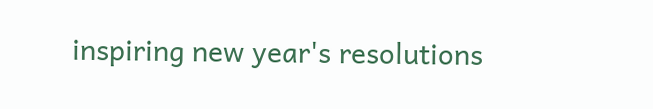inspiring new year's resolutions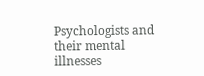Psychologists and their mental illnesses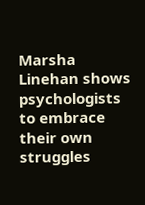Marsha Linehan shows psychologists to embrace their own struggles